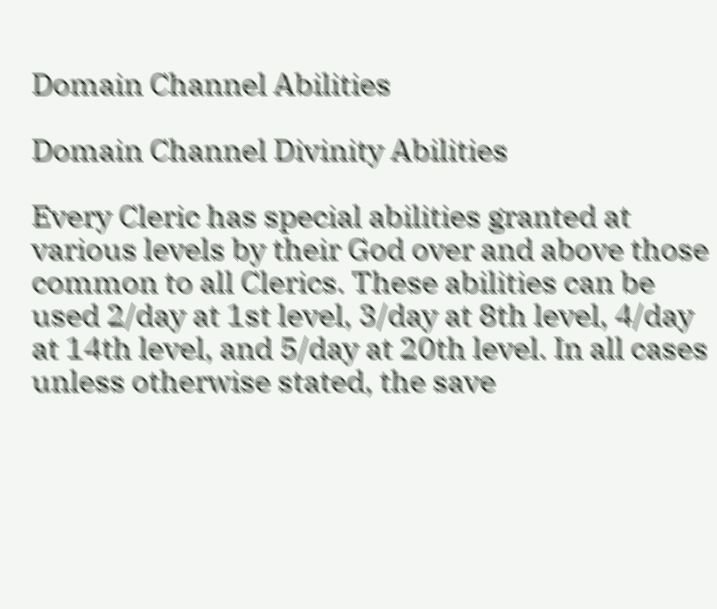Domain Channel Abilities

Domain Channel Divinity Abilities

Every Cleric has special abilities granted at various levels by their God over and above those common to all Clerics. These abilities can be used 2/day at 1st level, 3/day at 8th level, 4/day at 14th level, and 5/day at 20th level. In all cases unless otherwise stated, the save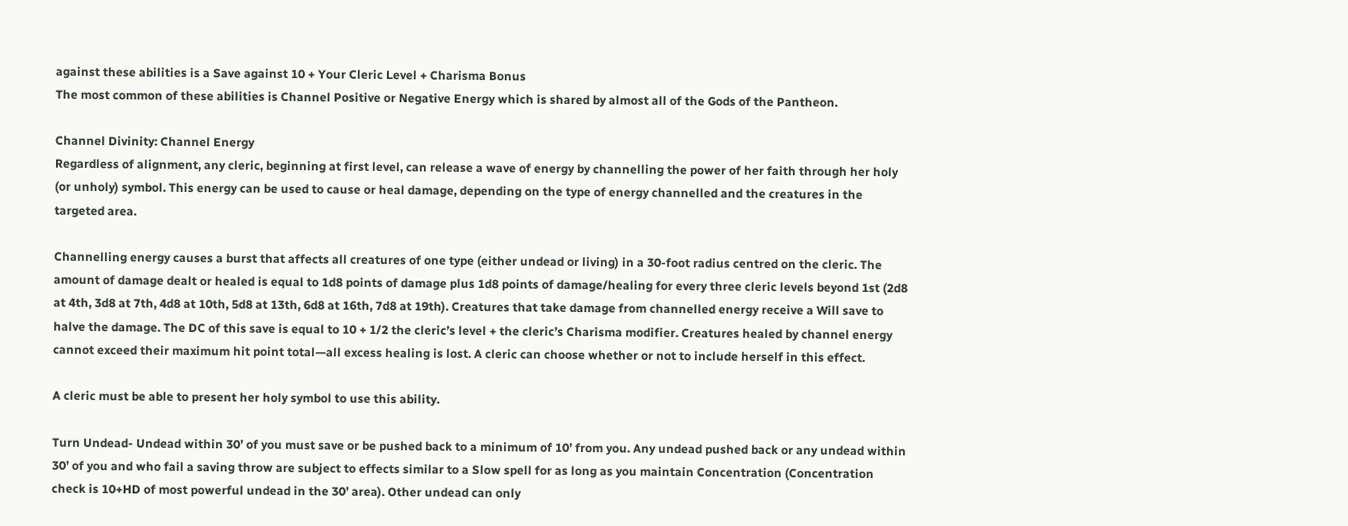against these abilities is a Save against 10 + Your Cleric Level + Charisma Bonus
The most common of these abilities is Channel Positive or Negative Energy which is shared by almost all of the Gods of the Pantheon.

Channel Divinity: Channel Energy
Regardless of alignment, any cleric, beginning at first level, can release a wave of energy by channelling the power of her faith through her holy (or unholy) symbol. This energy can be used to cause or heal damage, depending on the type of energy channelled and the creatures in the targeted area.

Channelling energy causes a burst that affects all creatures of one type (either undead or living) in a 30-foot radius centred on the cleric. The amount of damage dealt or healed is equal to 1d8 points of damage plus 1d8 points of damage/healing for every three cleric levels beyond 1st (2d8 at 4th, 3d8 at 7th, 4d8 at 10th, 5d8 at 13th, 6d8 at 16th, 7d8 at 19th). Creatures that take damage from channelled energy receive a Will save to halve the damage. The DC of this save is equal to 10 + 1/2 the cleric’s level + the cleric’s Charisma modifier. Creatures healed by channel energy cannot exceed their maximum hit point total—all excess healing is lost. A cleric can choose whether or not to include herself in this effect.

A cleric must be able to present her holy symbol to use this ability.

Turn Undead- Undead within 30’ of you must save or be pushed back to a minimum of 10’ from you. Any undead pushed back or any undead within 30’ of you and who fail a saving throw are subject to effects similar to a Slow spell for as long as you maintain Concentration (Concentration check is 10+HD of most powerful undead in the 30’ area). Other undead can only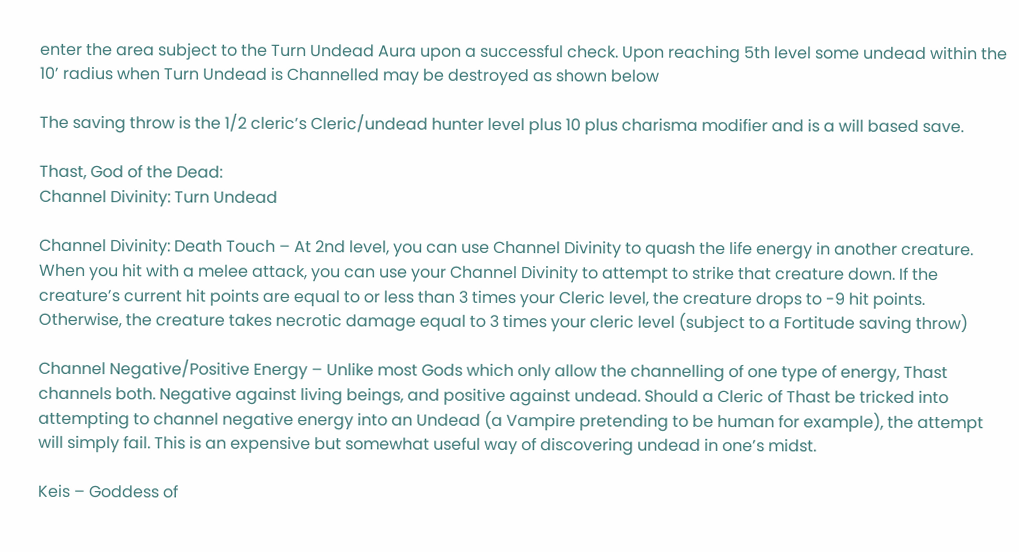enter the area subject to the Turn Undead Aura upon a successful check. Upon reaching 5th level some undead within the 10’ radius when Turn Undead is Channelled may be destroyed as shown below

The saving throw is the 1/2 cleric’s Cleric/undead hunter level plus 10 plus charisma modifier and is a will based save.

Thast, God of the Dead:
Channel Divinity: Turn Undead

Channel Divinity: Death Touch – At 2nd level, you can use Channel Divinity to quash the life energy in another creature. When you hit with a melee attack, you can use your Channel Divinity to attempt to strike that creature down. If the creature’s current hit points are equal to or less than 3 times your Cleric level, the creature drops to -9 hit points. Otherwise, the creature takes necrotic damage equal to 3 times your cleric level (subject to a Fortitude saving throw)

Channel Negative/Positive Energy – Unlike most Gods which only allow the channelling of one type of energy, Thast channels both. Negative against living beings, and positive against undead. Should a Cleric of Thast be tricked into attempting to channel negative energy into an Undead (a Vampire pretending to be human for example), the attempt will simply fail. This is an expensive but somewhat useful way of discovering undead in one’s midst.

Keis – Goddess of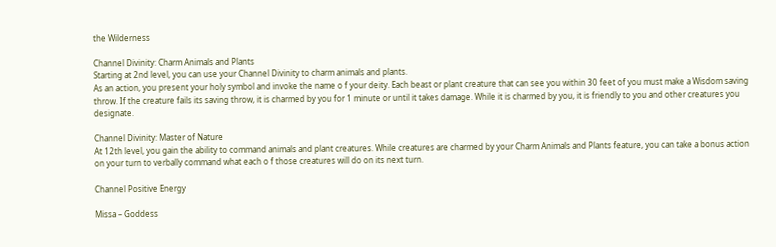the Wilderness

Channel Divinity: Charm Animals and Plants
Starting at 2nd level, you can use your Channel Divinity to charm animals and plants.
As an action, you present your holy symbol and invoke the name o f your deity. Each beast or plant creature that can see you within 30 feet of you must make a Wisdom saving throw. If the creature fails its saving throw, it is charmed by you for 1 minute or until it takes damage. While it is charmed by you, it is friendly to you and other creatures you designate.

Channel Divinity: Master of Nature
At 12th level, you gain the ability to command animals and plant creatures. While creatures are charmed by your Charm Animals and Plants feature, you can take a bonus action on your turn to verbally command what each o f those creatures will do on its next turn.

Channel Positive Energy

Missa – Goddess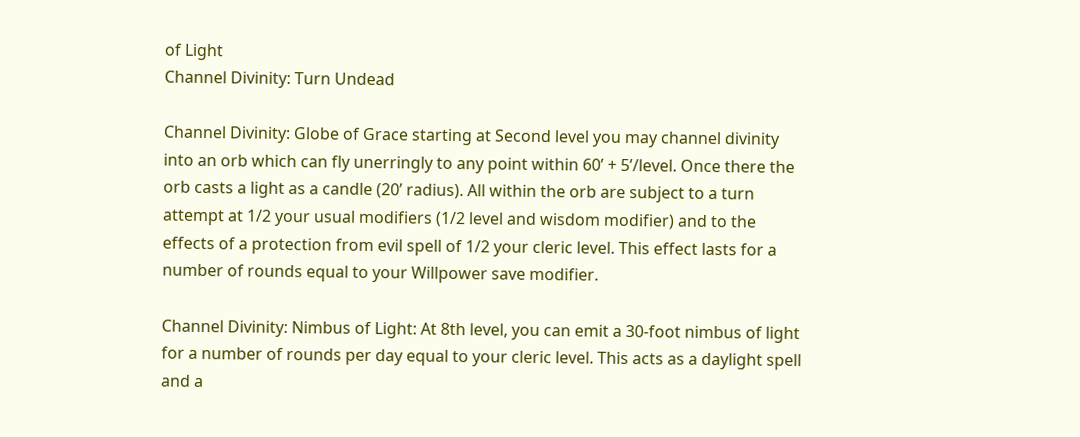of Light
Channel Divinity: Turn Undead

Channel Divinity: Globe of Grace starting at Second level you may channel divinity into an orb which can fly unerringly to any point within 60’ + 5’/level. Once there the orb casts a light as a candle (20’ radius). All within the orb are subject to a turn attempt at 1/2 your usual modifiers (1/2 level and wisdom modifier) and to the effects of a protection from evil spell of 1/2 your cleric level. This effect lasts for a number of rounds equal to your Willpower save modifier.

Channel Divinity: Nimbus of Light: At 8th level, you can emit a 30-foot nimbus of light for a number of rounds per day equal to your cleric level. This acts as a daylight spell and a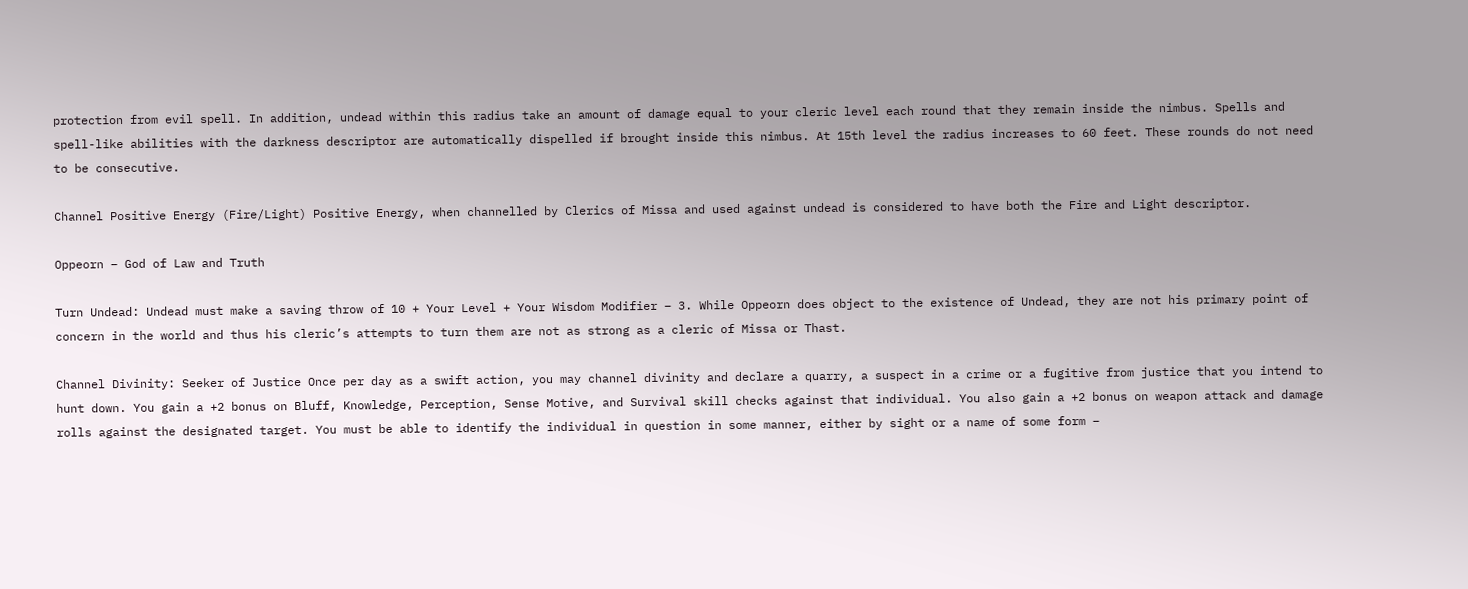protection from evil spell. In addition, undead within this radius take an amount of damage equal to your cleric level each round that they remain inside the nimbus. Spells and spell-like abilities with the darkness descriptor are automatically dispelled if brought inside this nimbus. At 15th level the radius increases to 60 feet. These rounds do not need to be consecutive.

Channel Positive Energy (Fire/Light) Positive Energy, when channelled by Clerics of Missa and used against undead is considered to have both the Fire and Light descriptor.

Oppeorn – God of Law and Truth

Turn Undead: Undead must make a saving throw of 10 + Your Level + Your Wisdom Modifier – 3. While Oppeorn does object to the existence of Undead, they are not his primary point of concern in the world and thus his cleric’s attempts to turn them are not as strong as a cleric of Missa or Thast.

Channel Divinity: Seeker of Justice Once per day as a swift action, you may channel divinity and declare a quarry, a suspect in a crime or a fugitive from justice that you intend to hunt down. You gain a +2 bonus on Bluff, Knowledge, Perception, Sense Motive, and Survival skill checks against that individual. You also gain a +2 bonus on weapon attack and damage rolls against the designated target. You must be able to identify the individual in question in some manner, either by sight or a name of some form –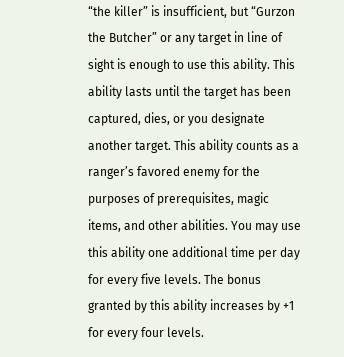“the killer” is insufficient, but “Gurzon the Butcher” or any target in line of sight is enough to use this ability. This ability lasts until the target has been captured, dies, or you designate another target. This ability counts as a ranger’s favored enemy for the purposes of prerequisites, magic items, and other abilities. You may use this ability one additional time per day for every five levels. The bonus granted by this ability increases by +1 for every four levels.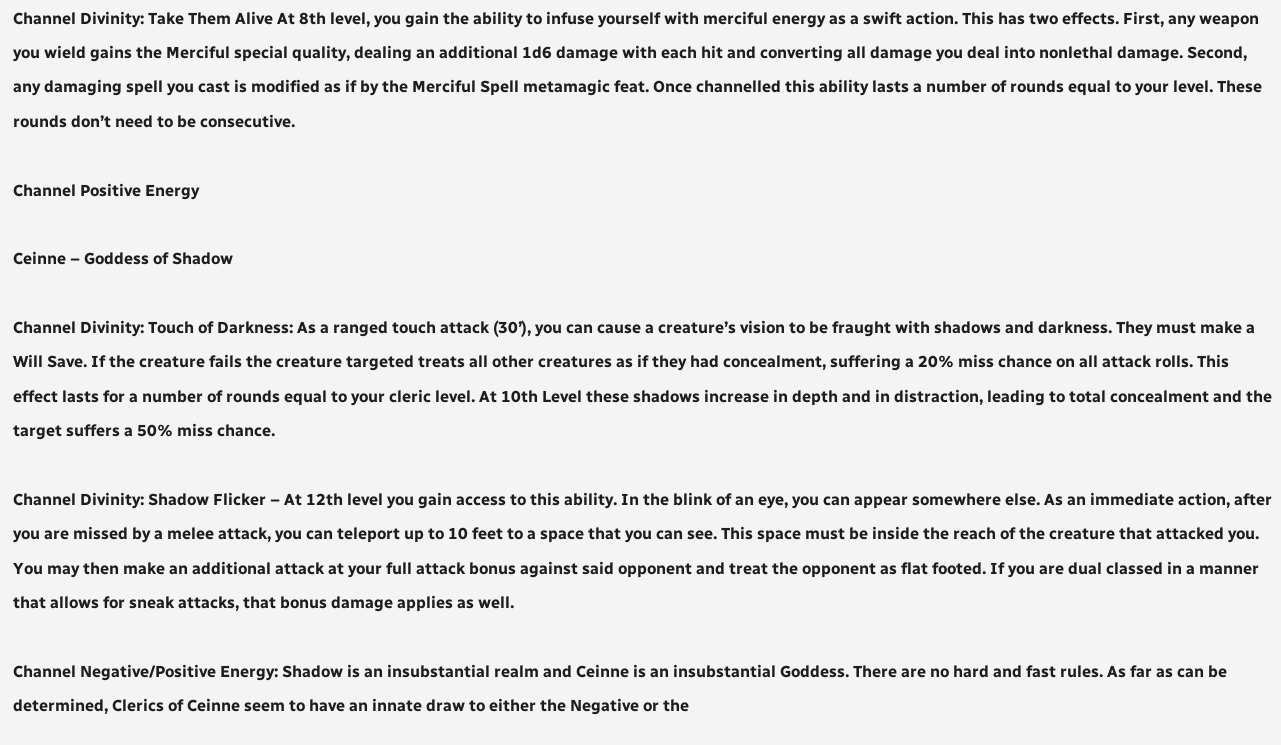Channel Divinity: Take Them Alive At 8th level, you gain the ability to infuse yourself with merciful energy as a swift action. This has two effects. First, any weapon you wield gains the Merciful special quality, dealing an additional 1d6 damage with each hit and converting all damage you deal into nonlethal damage. Second, any damaging spell you cast is modified as if by the Merciful Spell metamagic feat. Once channelled this ability lasts a number of rounds equal to your level. These rounds don’t need to be consecutive.

Channel Positive Energy

Ceinne – Goddess of Shadow

Channel Divinity: Touch of Darkness: As a ranged touch attack (30’), you can cause a creature’s vision to be fraught with shadows and darkness. They must make a Will Save. If the creature fails the creature targeted treats all other creatures as if they had concealment, suffering a 20% miss chance on all attack rolls. This effect lasts for a number of rounds equal to your cleric level. At 10th Level these shadows increase in depth and in distraction, leading to total concealment and the target suffers a 50% miss chance.

Channel Divinity: Shadow Flicker – At 12th level you gain access to this ability. In the blink of an eye, you can appear somewhere else. As an immediate action, after you are missed by a melee attack, you can teleport up to 10 feet to a space that you can see. This space must be inside the reach of the creature that attacked you. You may then make an additional attack at your full attack bonus against said opponent and treat the opponent as flat footed. If you are dual classed in a manner that allows for sneak attacks, that bonus damage applies as well.

Channel Negative/Positive Energy: Shadow is an insubstantial realm and Ceinne is an insubstantial Goddess. There are no hard and fast rules. As far as can be determined, Clerics of Ceinne seem to have an innate draw to either the Negative or the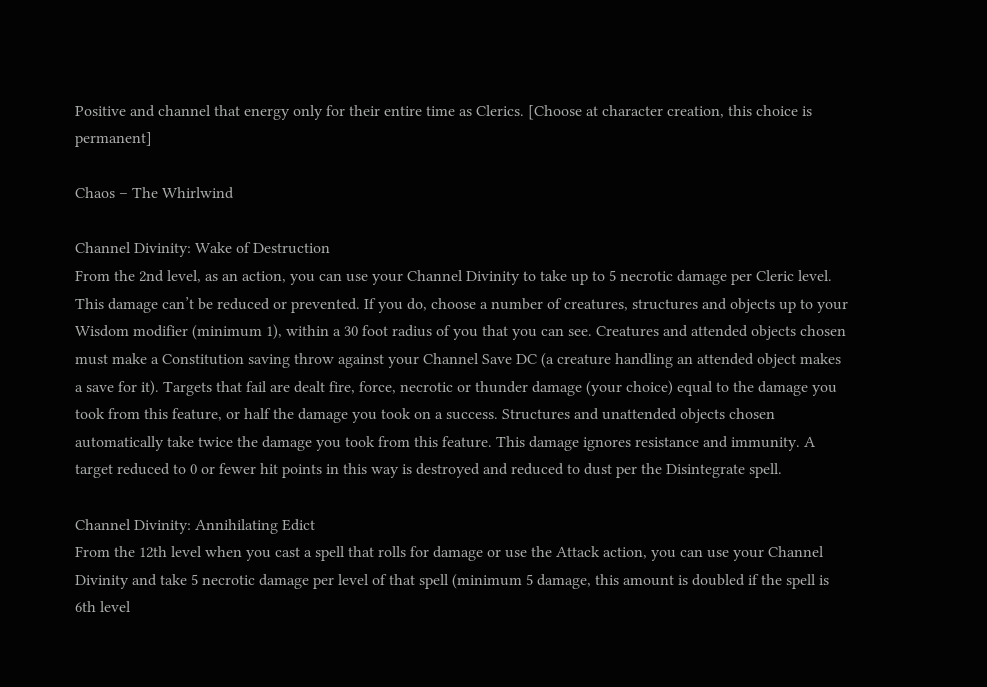Positive and channel that energy only for their entire time as Clerics. [Choose at character creation, this choice is permanent]

Chaos – The Whirlwind

Channel Divinity: Wake of Destruction
From the 2nd level, as an action, you can use your Channel Divinity to take up to 5 necrotic damage per Cleric level. This damage can’t be reduced or prevented. If you do, choose a number of creatures, structures and objects up to your Wisdom modifier (minimum 1), within a 30 foot radius of you that you can see. Creatures and attended objects chosen must make a Constitution saving throw against your Channel Save DC (a creature handling an attended object makes a save for it). Targets that fail are dealt fire, force, necrotic or thunder damage (your choice) equal to the damage you took from this feature, or half the damage you took on a success. Structures and unattended objects chosen automatically take twice the damage you took from this feature. This damage ignores resistance and immunity. A target reduced to 0 or fewer hit points in this way is destroyed and reduced to dust per the Disintegrate spell.

Channel Divinity: Annihilating Edict
From the 12th level when you cast a spell that rolls for damage or use the Attack action, you can use your Channel Divinity and take 5 necrotic damage per level of that spell (minimum 5 damage, this amount is doubled if the spell is 6th level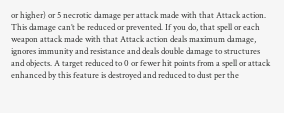or higher) or 5 necrotic damage per attack made with that Attack action. This damage can’t be reduced or prevented. If you do, that spell or each weapon attack made with that Attack action deals maximum damage, ignores immunity and resistance and deals double damage to structures and objects. A target reduced to 0 or fewer hit points from a spell or attack enhanced by this feature is destroyed and reduced to dust per the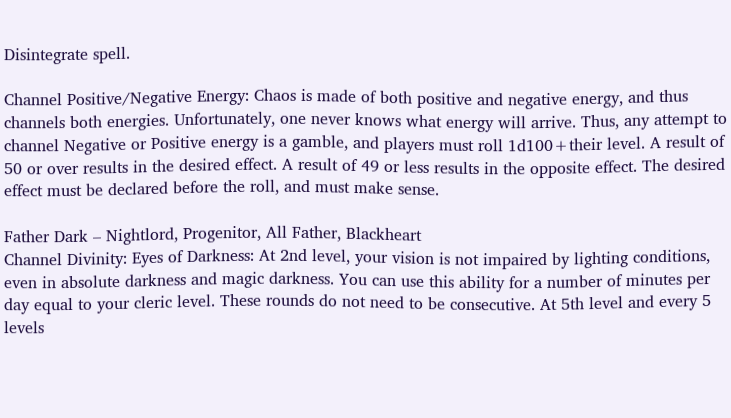Disintegrate spell.

Channel Positive/Negative Energy: Chaos is made of both positive and negative energy, and thus channels both energies. Unfortunately, one never knows what energy will arrive. Thus, any attempt to channel Negative or Positive energy is a gamble, and players must roll 1d100+their level. A result of 50 or over results in the desired effect. A result of 49 or less results in the opposite effect. The desired effect must be declared before the roll, and must make sense.

Father Dark – Nightlord, Progenitor, All Father, Blackheart
Channel Divinity: Eyes of Darkness: At 2nd level, your vision is not impaired by lighting conditions, even in absolute darkness and magic darkness. You can use this ability for a number of minutes per day equal to your cleric level. These rounds do not need to be consecutive. At 5th level and every 5 levels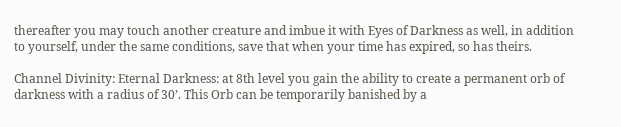thereafter you may touch another creature and imbue it with Eyes of Darkness as well, in addition to yourself, under the same conditions, save that when your time has expired, so has theirs.

Channel Divinity: Eternal Darkness: at 8th level you gain the ability to create a permanent orb of darkness with a radius of 30’. This Orb can be temporarily banished by a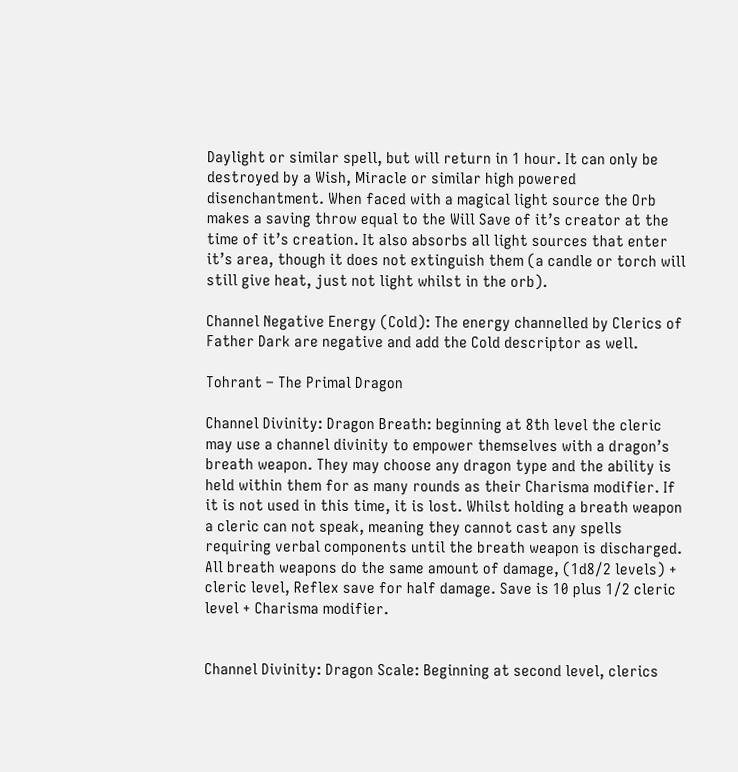Daylight or similar spell, but will return in 1 hour. It can only be destroyed by a Wish, Miracle or similar high powered disenchantment. When faced with a magical light source the Orb makes a saving throw equal to the Will Save of it’s creator at the time of it’s creation. It also absorbs all light sources that enter it’s area, though it does not extinguish them (a candle or torch will still give heat, just not light whilst in the orb).

Channel Negative Energy (Cold): The energy channelled by Clerics of Father Dark are negative and add the Cold descriptor as well.

Tohrant – The Primal Dragon

Channel Divinity: Dragon Breath: beginning at 8th level the cleric may use a channel divinity to empower themselves with a dragon’s breath weapon. They may choose any dragon type and the ability is held within them for as many rounds as their Charisma modifier. If it is not used in this time, it is lost. Whilst holding a breath weapon a cleric can not speak, meaning they cannot cast any spells requiring verbal components until the breath weapon is discharged. All breath weapons do the same amount of damage, (1d8/2 levels) + cleric level, Reflex save for half damage. Save is 10 plus 1/2 cleric level + Charisma modifier.


Channel Divinity: Dragon Scale: Beginning at second level, clerics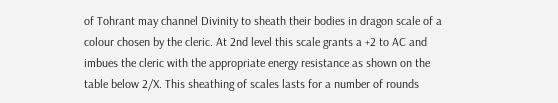of Tohrant may channel Divinity to sheath their bodies in dragon scale of a colour chosen by the cleric. At 2nd level this scale grants a +2 to AC and imbues the cleric with the appropriate energy resistance as shown on the table below 2/X. This sheathing of scales lasts for a number of rounds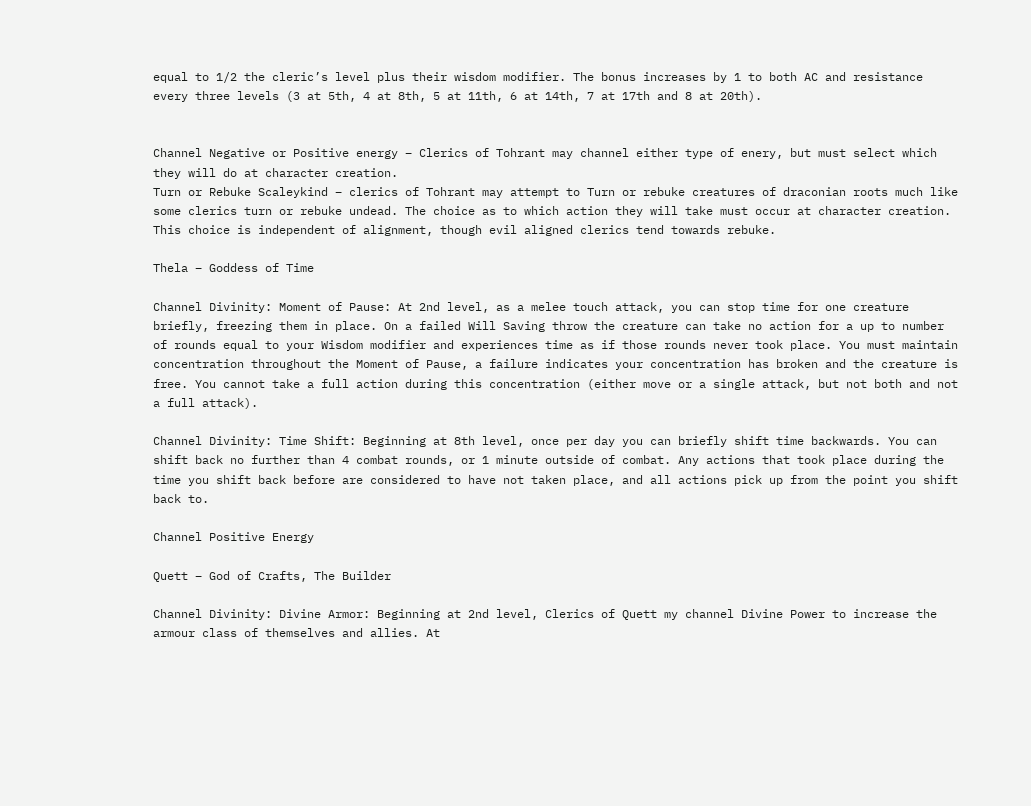equal to 1/2 the cleric’s level plus their wisdom modifier. The bonus increases by 1 to both AC and resistance every three levels (3 at 5th, 4 at 8th, 5 at 11th, 6 at 14th, 7 at 17th and 8 at 20th).


Channel Negative or Positive energy – Clerics of Tohrant may channel either type of enery, but must select which they will do at character creation.
Turn or Rebuke Scaleykind – clerics of Tohrant may attempt to Turn or rebuke creatures of draconian roots much like some clerics turn or rebuke undead. The choice as to which action they will take must occur at character creation. This choice is independent of alignment, though evil aligned clerics tend towards rebuke.

Thela – Goddess of Time

Channel Divinity: Moment of Pause: At 2nd level, as a melee touch attack, you can stop time for one creature briefly, freezing them in place. On a failed Will Saving throw the creature can take no action for a up to number of rounds equal to your Wisdom modifier and experiences time as if those rounds never took place. You must maintain concentration throughout the Moment of Pause, a failure indicates your concentration has broken and the creature is free. You cannot take a full action during this concentration (either move or a single attack, but not both and not a full attack).

Channel Divinity: Time Shift: Beginning at 8th level, once per day you can briefly shift time backwards. You can shift back no further than 4 combat rounds, or 1 minute outside of combat. Any actions that took place during the time you shift back before are considered to have not taken place, and all actions pick up from the point you shift back to.

Channel Positive Energy

Quett – God of Crafts, The Builder

Channel Divinity: Divine Armor: Beginning at 2nd level, Clerics of Quett my channel Divine Power to increase the armour class of themselves and allies. At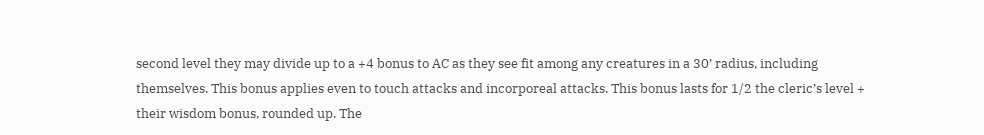second level they may divide up to a +4 bonus to AC as they see fit among any creatures in a 30’ radius, including themselves. This bonus applies even to touch attacks and incorporeal attacks. This bonus lasts for 1/2 the cleric’s level + their wisdom bonus, rounded up. The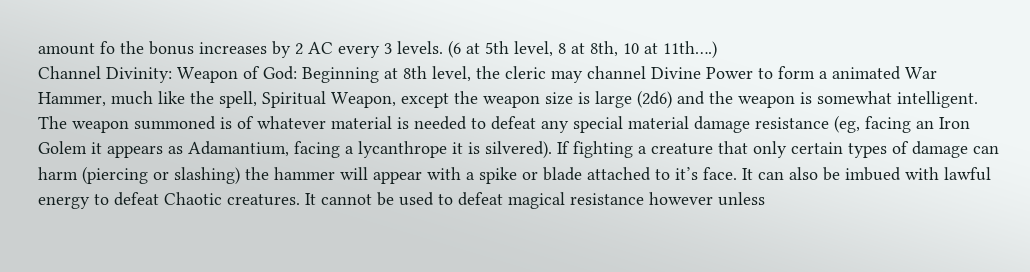amount fo the bonus increases by 2 AC every 3 levels. (6 at 5th level, 8 at 8th, 10 at 11th….)
Channel Divinity: Weapon of God: Beginning at 8th level, the cleric may channel Divine Power to form a animated War Hammer, much like the spell, Spiritual Weapon, except the weapon size is large (2d6) and the weapon is somewhat intelligent. The weapon summoned is of whatever material is needed to defeat any special material damage resistance (eg, facing an Iron Golem it appears as Adamantium, facing a lycanthrope it is silvered). If fighting a creature that only certain types of damage can harm (piercing or slashing) the hammer will appear with a spike or blade attached to it’s face. It can also be imbued with lawful energy to defeat Chaotic creatures. It cannot be used to defeat magical resistance however unless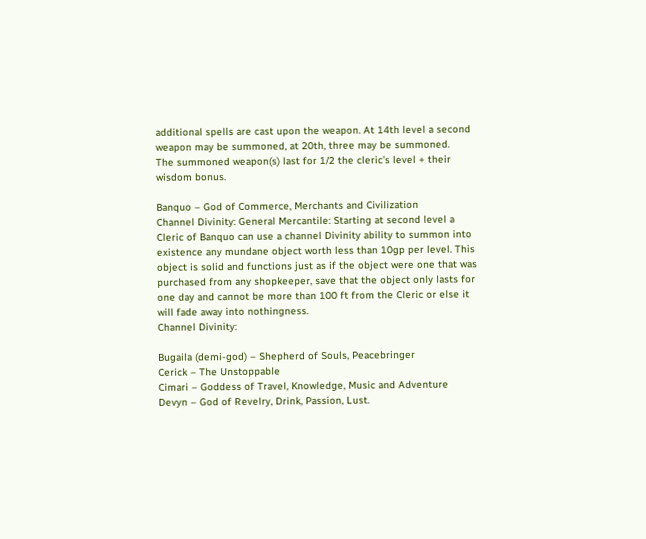additional spells are cast upon the weapon. At 14th level a second weapon may be summoned, at 20th, three may be summoned.
The summoned weapon(s) last for 1/2 the cleric’s level + their wisdom bonus.

Banquo – God of Commerce, Merchants and Civilization
Channel Divinity: General Mercantile: Starting at second level a Cleric of Banquo can use a channel Divinity ability to summon into existence any mundane object worth less than 10gp per level. This object is solid and functions just as if the object were one that was purchased from any shopkeeper, save that the object only lasts for one day and cannot be more than 100 ft from the Cleric or else it will fade away into nothingness.
Channel Divinity:

Bugaila (demi-god) – Shepherd of Souls, Peacebringer
Cerick – The Unstoppable
Cimari – Goddess of Travel, Knowledge, Music and Adventure
Devyn – God of Revelry, Drink, Passion, Lust.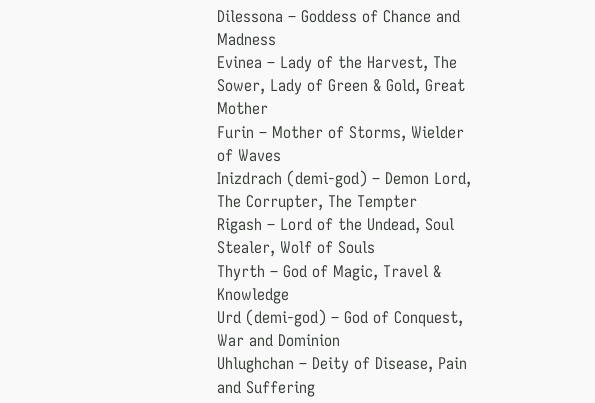Dilessona – Goddess of Chance and Madness
Evinea – Lady of the Harvest, The Sower, Lady of Green & Gold, Great Mother
Furin – Mother of Storms, Wielder of Waves
Inizdrach (demi-god) – Demon Lord, The Corrupter, The Tempter
Rigash – Lord of the Undead, Soul Stealer, Wolf of Souls
Thyrth – God of Magic, Travel & Knowledge
Urd (demi-god) – God of Conquest, War and Dominion
Uhlughchan – Deity of Disease, Pain and Suffering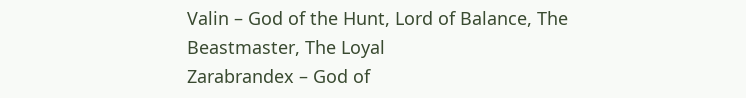Valin – God of the Hunt, Lord of Balance, The Beastmaster, The Loyal
Zarabrandex – God of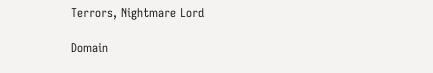Terrors, Nightmare Lord

Domain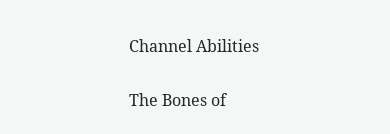Channel Abilities

The Bones of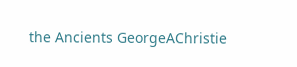the Ancients GeorgeAChristie